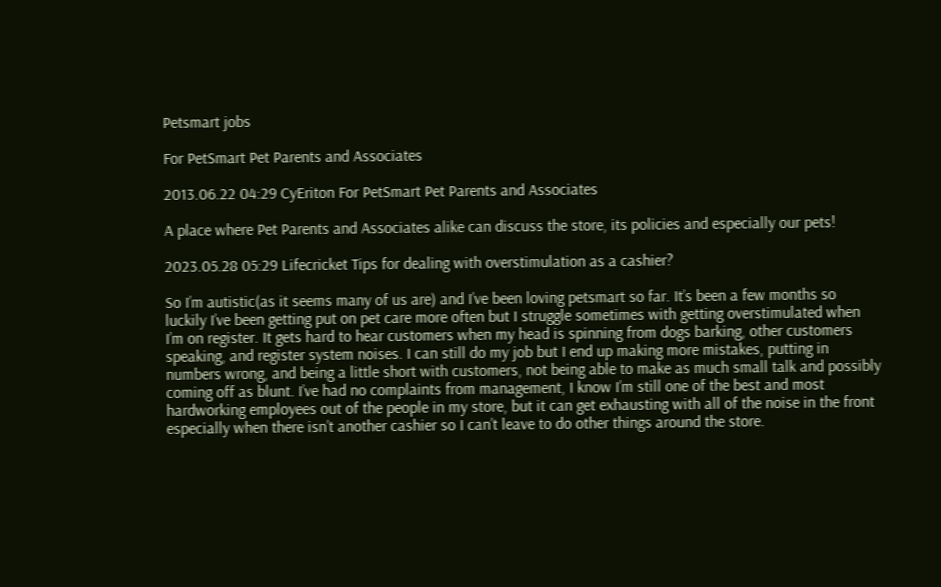Petsmart jobs

For PetSmart Pet Parents and Associates

2013.06.22 04:29 CyEriton For PetSmart Pet Parents and Associates

A place where Pet Parents and Associates alike can discuss the store, its policies and especially our pets!

2023.05.28 05:29 Lifecricket Tips for dealing with overstimulation as a cashier?

So I’m autistic(as it seems many of us are) and I’ve been loving petsmart so far. It’s been a few months so luckily I’ve been getting put on pet care more often but I struggle sometimes with getting overstimulated when I’m on register. It gets hard to hear customers when my head is spinning from dogs barking, other customers speaking, and register system noises. I can still do my job but I end up making more mistakes, putting in numbers wrong, and being a little short with customers, not being able to make as much small talk and possibly coming off as blunt. I’ve had no complaints from management, I know I’m still one of the best and most hardworking employees out of the people in my store, but it can get exhausting with all of the noise in the front especially when there isn’t another cashier so I can’t leave to do other things around the store.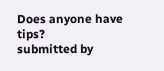Does anyone have tips?
submitted by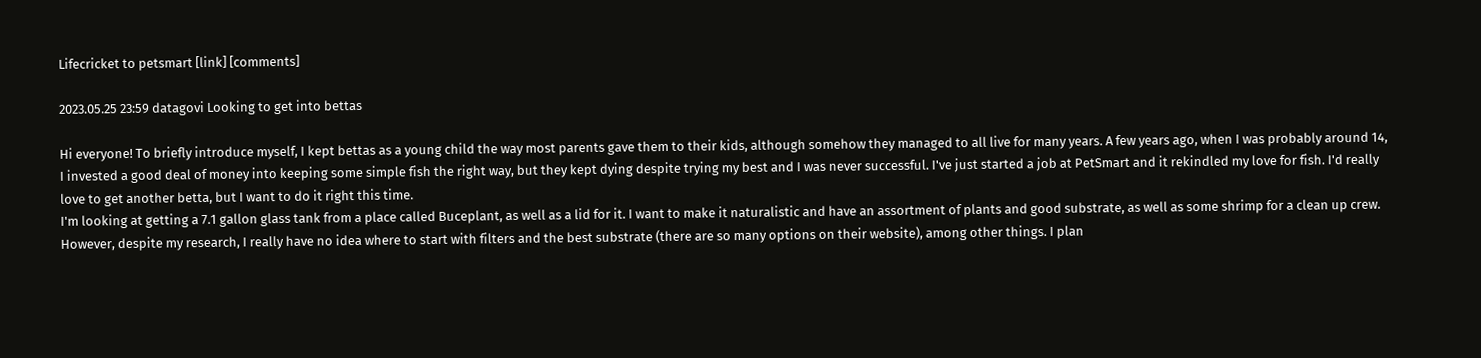Lifecricket to petsmart [link] [comments]

2023.05.25 23:59 datagovi Looking to get into bettas

Hi everyone! To briefly introduce myself, I kept bettas as a young child the way most parents gave them to their kids, although somehow they managed to all live for many years. A few years ago, when I was probably around 14, I invested a good deal of money into keeping some simple fish the right way, but they kept dying despite trying my best and I was never successful. I've just started a job at PetSmart and it rekindled my love for fish. I'd really love to get another betta, but I want to do it right this time.
I'm looking at getting a 7.1 gallon glass tank from a place called Buceplant, as well as a lid for it. I want to make it naturalistic and have an assortment of plants and good substrate, as well as some shrimp for a clean up crew. However, despite my research, I really have no idea where to start with filters and the best substrate (there are so many options on their website), among other things. I plan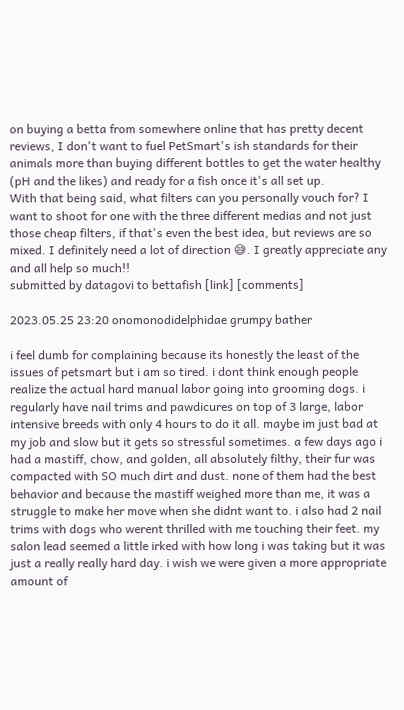on buying a betta from somewhere online that has pretty decent reviews, I don't want to fuel PetSmart's ish standards for their animals more than buying different bottles to get the water healthy (pH and the likes) and ready for a fish once it's all set up.
With that being said, what filters can you personally vouch for? I want to shoot for one with the three different medias and not just those cheap filters, if that's even the best idea, but reviews are so mixed. I definitely need a lot of direction 😅. I greatly appreciate any and all help so much!!
submitted by datagovi to bettafish [link] [comments]

2023.05.25 23:20 onomonodidelphidae grumpy bather

i feel dumb for complaining because its honestly the least of the issues of petsmart but i am so tired. i dont think enough people realize the actual hard manual labor going into grooming dogs. i regularly have nail trims and pawdicures on top of 3 large, labor intensive breeds with only 4 hours to do it all. maybe im just bad at my job and slow but it gets so stressful sometimes. a few days ago i had a mastiff, chow, and golden, all absolutely filthy, their fur was compacted with SO much dirt and dust. none of them had the best behavior and because the mastiff weighed more than me, it was a struggle to make her move when she didnt want to. i also had 2 nail trims with dogs who werent thrilled with me touching their feet. my salon lead seemed a little irked with how long i was taking but it was just a really really hard day. i wish we were given a more appropriate amount of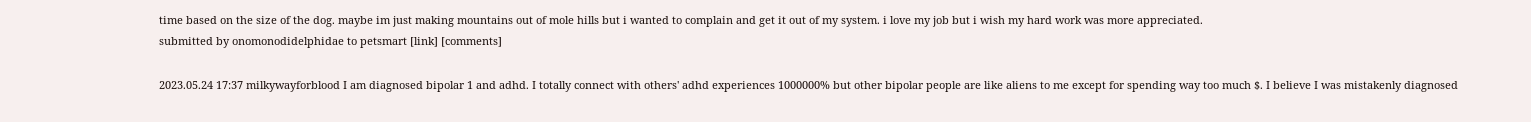time based on the size of the dog. maybe im just making mountains out of mole hills but i wanted to complain and get it out of my system. i love my job but i wish my hard work was more appreciated.
submitted by onomonodidelphidae to petsmart [link] [comments]

2023.05.24 17:37 milkywayforblood I am diagnosed bipolar 1 and adhd. I totally connect with others' adhd experiences 1000000% but other bipolar people are like aliens to me except for spending way too much $. I believe I was mistakenly diagnosed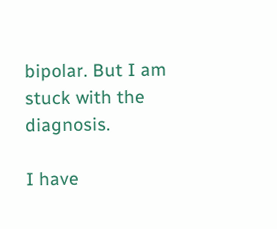bipolar. But I am stuck with the diagnosis.

I have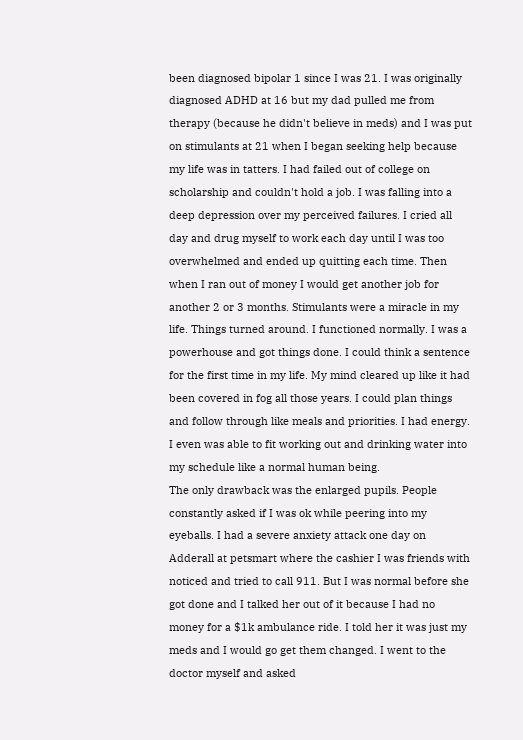been diagnosed bipolar 1 since I was 21. I was originally diagnosed ADHD at 16 but my dad pulled me from therapy (because he didn't believe in meds) and I was put on stimulants at 21 when I began seeking help because my life was in tatters. I had failed out of college on scholarship and couldn't hold a job. I was falling into a deep depression over my perceived failures. I cried all day and drug myself to work each day until I was too overwhelmed and ended up quitting each time. Then when I ran out of money I would get another job for another 2 or 3 months. Stimulants were a miracle in my life. Things turned around. I functioned normally. I was a powerhouse and got things done. I could think a sentence for the first time in my life. My mind cleared up like it had been covered in fog all those years. I could plan things and follow through like meals and priorities. I had energy. I even was able to fit working out and drinking water into my schedule like a normal human being.
The only drawback was the enlarged pupils. People constantly asked if I was ok while peering into my eyeballs. I had a severe anxiety attack one day on Adderall at petsmart where the cashier I was friends with noticed and tried to call 911. But I was normal before she got done and I talked her out of it because I had no money for a $1k ambulance ride. I told her it was just my meds and I would go get them changed. I went to the doctor myself and asked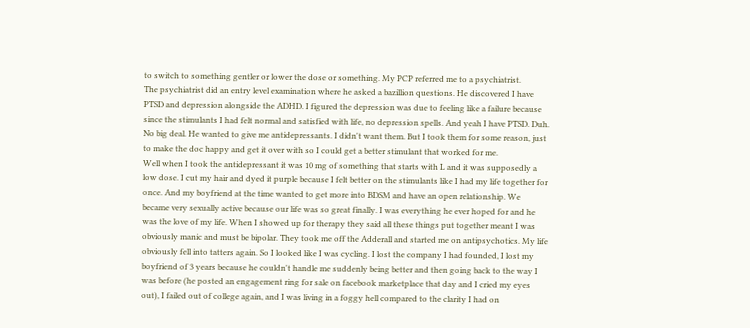to switch to something gentler or lower the dose or something. My PCP referred me to a psychiatrist.
The psychiatrist did an entry level examination where he asked a bazillion questions. He discovered I have PTSD and depression alongside the ADHD. I figured the depression was due to feeling like a failure because since the stimulants I had felt normal and satisfied with life, no depression spells. And yeah I have PTSD. Duh. No big deal. He wanted to give me antidepressants. I didn't want them. But I took them for some reason, just to make the doc happy and get it over with so I could get a better stimulant that worked for me.
Well when I took the antidepressant it was 10 mg of something that starts with L and it was supposedly a low dose. I cut my hair and dyed it purple because I felt better on the stimulants like I had my life together for once. And my boyfriend at the time wanted to get more into BDSM and have an open relationship. We became very sexually active because our life was so great finally. I was everything he ever hoped for and he was the love of my life. When I showed up for therapy they said all these things put together meant I was obviously manic and must be bipolar. They took me off the Adderall and started me on antipsychotics. My life obviously fell into tatters again. So I looked like I was cycling. I lost the company I had founded, I lost my boyfriend of 3 years because he couldn't handle me suddenly being better and then going back to the way I was before (he posted an engagement ring for sale on facebook marketplace that day and I cried my eyes out), I failed out of college again, and I was living in a foggy hell compared to the clarity I had on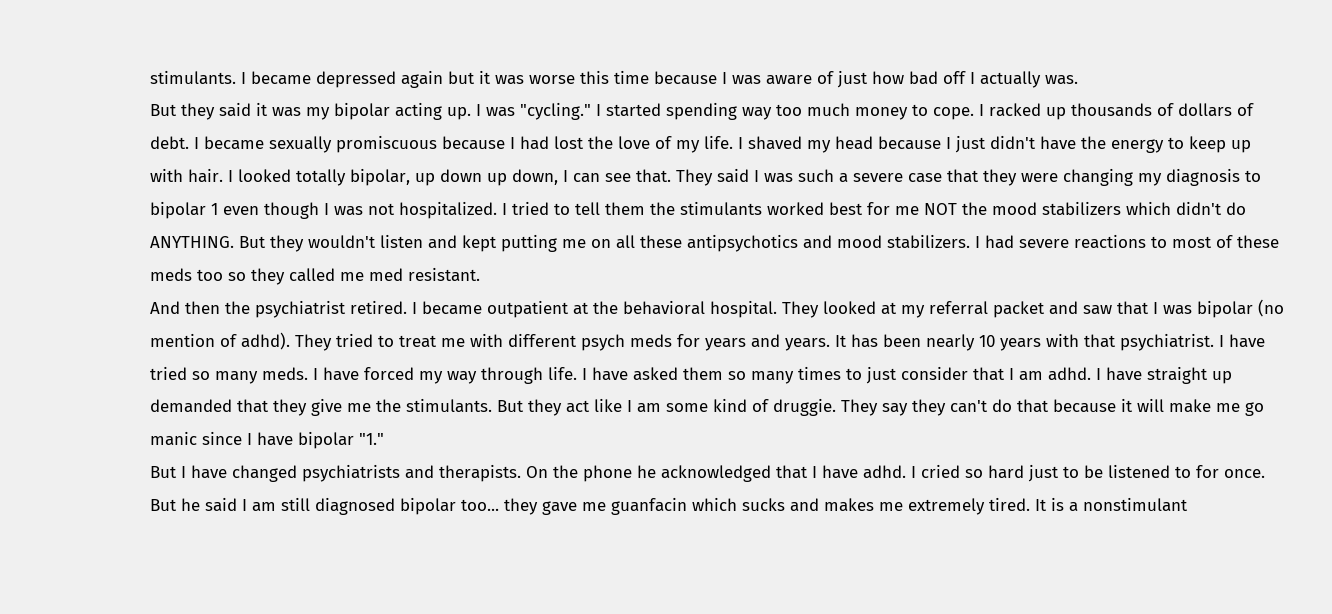stimulants. I became depressed again but it was worse this time because I was aware of just how bad off I actually was.
But they said it was my bipolar acting up. I was "cycling." I started spending way too much money to cope. I racked up thousands of dollars of debt. I became sexually promiscuous because I had lost the love of my life. I shaved my head because I just didn't have the energy to keep up with hair. I looked totally bipolar, up down up down, I can see that. They said I was such a severe case that they were changing my diagnosis to bipolar 1 even though I was not hospitalized. I tried to tell them the stimulants worked best for me NOT the mood stabilizers which didn't do ANYTHING. But they wouldn't listen and kept putting me on all these antipsychotics and mood stabilizers. I had severe reactions to most of these meds too so they called me med resistant.
And then the psychiatrist retired. I became outpatient at the behavioral hospital. They looked at my referral packet and saw that I was bipolar (no mention of adhd). They tried to treat me with different psych meds for years and years. It has been nearly 10 years with that psychiatrist. I have tried so many meds. I have forced my way through life. I have asked them so many times to just consider that I am adhd. I have straight up demanded that they give me the stimulants. But they act like I am some kind of druggie. They say they can't do that because it will make me go manic since I have bipolar "1."
But I have changed psychiatrists and therapists. On the phone he acknowledged that I have adhd. I cried so hard just to be listened to for once. But he said I am still diagnosed bipolar too... they gave me guanfacin which sucks and makes me extremely tired. It is a nonstimulant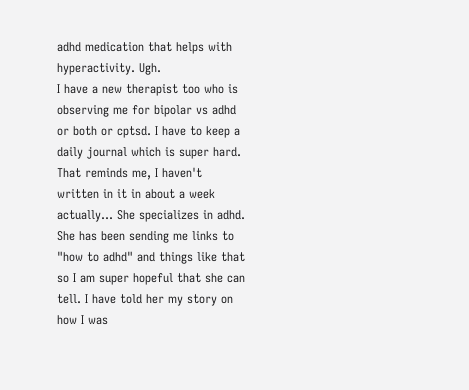adhd medication that helps with hyperactivity. Ugh.
I have a new therapist too who is observing me for bipolar vs adhd or both or cptsd. I have to keep a daily journal which is super hard. That reminds me, I haven't written in it in about a week actually... She specializes in adhd. She has been sending me links to "how to adhd" and things like that so I am super hopeful that she can tell. I have told her my story on how I was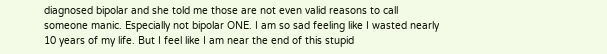diagnosed bipolar and she told me those are not even valid reasons to call someone manic. Especially not bipolar ONE. I am so sad feeling like I wasted nearly 10 years of my life. But I feel like I am near the end of this stupid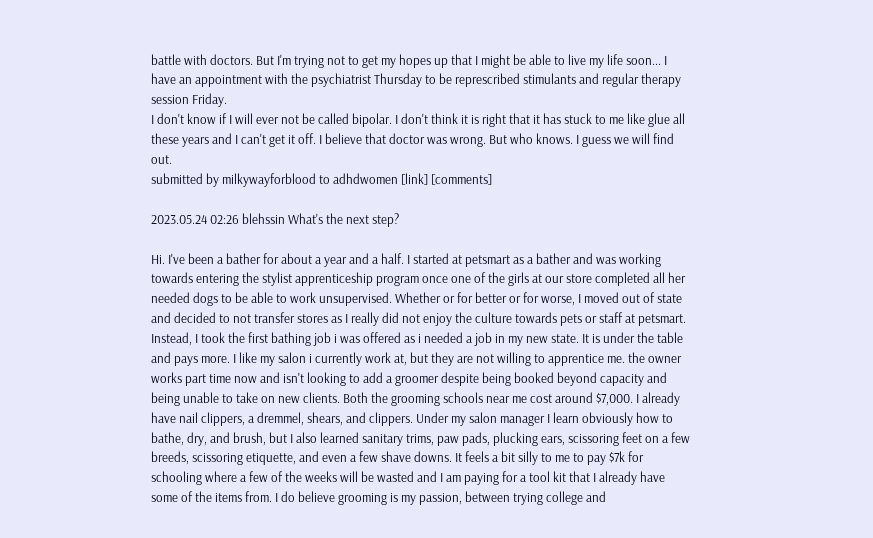battle with doctors. But I'm trying not to get my hopes up that I might be able to live my life soon... I have an appointment with the psychiatrist Thursday to be represcribed stimulants and regular therapy session Friday.
I don't know if I will ever not be called bipolar. I don't think it is right that it has stuck to me like glue all these years and I can't get it off. I believe that doctor was wrong. But who knows. I guess we will find out.
submitted by milkywayforblood to adhdwomen [link] [comments]

2023.05.24 02:26 blehssin What's the next step?

Hi. I've been a bather for about a year and a half. I started at petsmart as a bather and was working towards entering the stylist apprenticeship program once one of the girls at our store completed all her needed dogs to be able to work unsupervised. Whether or for better or for worse, I moved out of state and decided to not transfer stores as I really did not enjoy the culture towards pets or staff at petsmart. Instead, I took the first bathing job i was offered as i needed a job in my new state. It is under the table and pays more. I like my salon i currently work at, but they are not willing to apprentice me. the owner works part time now and isn't looking to add a groomer despite being booked beyond capacity and being unable to take on new clients. Both the grooming schools near me cost around $7,000. I already have nail clippers, a dremmel, shears, and clippers. Under my salon manager I learn obviously how to bathe, dry, and brush, but I also learned sanitary trims, paw pads, plucking ears, scissoring feet on a few breeds, scissoring etiquette, and even a few shave downs. It feels a bit silly to me to pay $7k for schooling where a few of the weeks will be wasted and I am paying for a tool kit that I already have some of the items from. I do believe grooming is my passion, between trying college and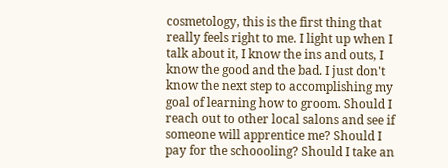cosmetology, this is the first thing that really feels right to me. I light up when I talk about it, I know the ins and outs, I know the good and the bad. I just don't know the next step to accomplishing my goal of learning how to groom. Should I reach out to other local salons and see if someone will apprentice me? Should I pay for the schoooling? Should I take an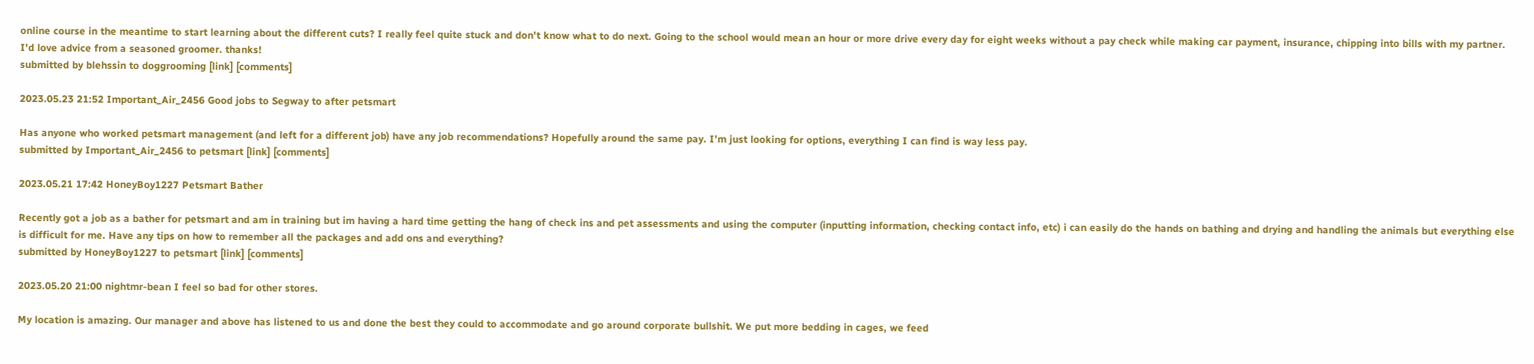online course in the meantime to start learning about the different cuts? I really feel quite stuck and don't know what to do next. Going to the school would mean an hour or more drive every day for eight weeks without a pay check while making car payment, insurance, chipping into bills with my partner. I'd love advice from a seasoned groomer. thanks!
submitted by blehssin to doggrooming [link] [comments]

2023.05.23 21:52 Important_Air_2456 Good jobs to Segway to after petsmart

Has anyone who worked petsmart management (and left for a different job) have any job recommendations? Hopefully around the same pay. I’m just looking for options, everything I can find is way less pay.
submitted by Important_Air_2456 to petsmart [link] [comments]

2023.05.21 17:42 HoneyBoy1227 Petsmart Bather

Recently got a job as a bather for petsmart and am in training but im having a hard time getting the hang of check ins and pet assessments and using the computer (inputting information, checking contact info, etc) i can easily do the hands on bathing and drying and handling the animals but everything else is difficult for me. Have any tips on how to remember all the packages and add ons and everything?
submitted by HoneyBoy1227 to petsmart [link] [comments]

2023.05.20 21:00 nightmr-bean I feel so bad for other stores.

My location is amazing. Our manager and above has listened to us and done the best they could to accommodate and go around corporate bullshit. We put more bedding in cages, we feed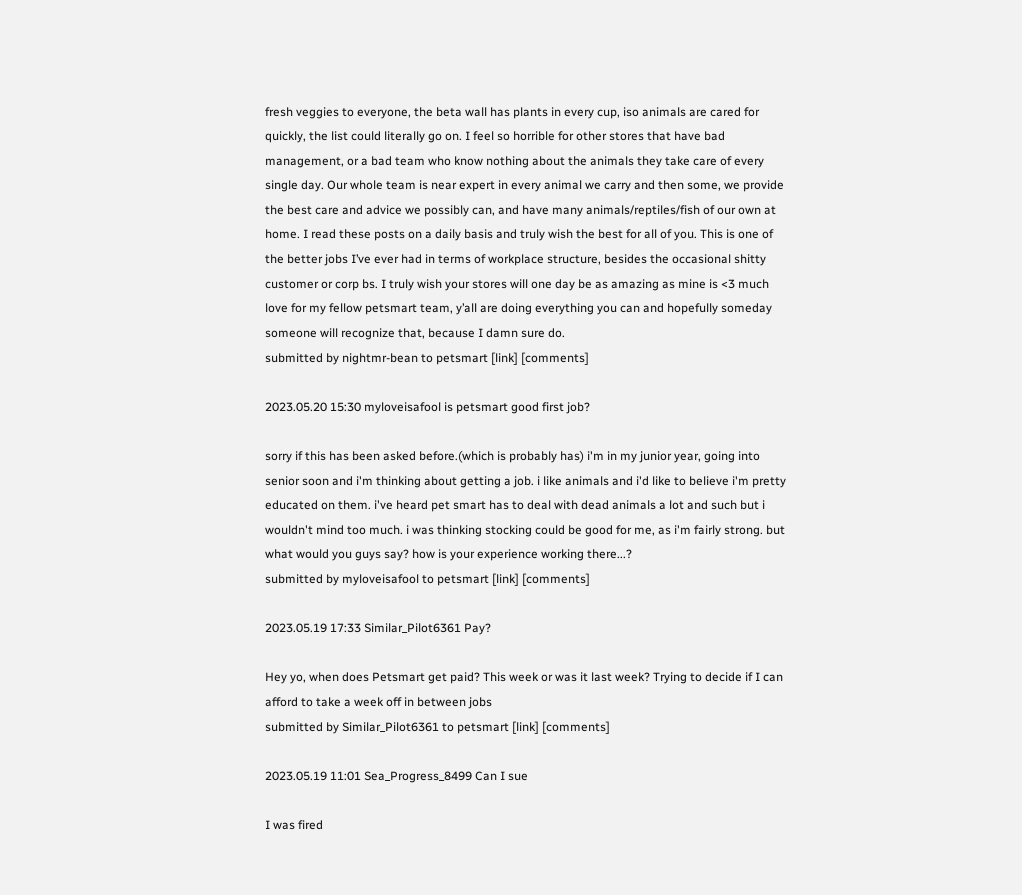fresh veggies to everyone, the beta wall has plants in every cup, iso animals are cared for quickly, the list could literally go on. I feel so horrible for other stores that have bad management, or a bad team who know nothing about the animals they take care of every single day. Our whole team is near expert in every animal we carry and then some, we provide the best care and advice we possibly can, and have many animals/reptiles/fish of our own at home. I read these posts on a daily basis and truly wish the best for all of you. This is one of the better jobs I’ve ever had in terms of workplace structure, besides the occasional shitty customer or corp bs. I truly wish your stores will one day be as amazing as mine is <3 much love for my fellow petsmart team, y’all are doing everything you can and hopefully someday someone will recognize that, because I damn sure do.
submitted by nightmr-bean to petsmart [link] [comments]

2023.05.20 15:30 myloveisafool is petsmart good first job?

sorry if this has been asked before.(which is probably has) i'm in my junior year, going into senior soon and i'm thinking about getting a job. i like animals and i'd like to believe i'm pretty educated on them. i've heard pet smart has to deal with dead animals a lot and such but i wouldn't mind too much. i was thinking stocking could be good for me, as i'm fairly strong. but what would you guys say? how is your experience working there...?
submitted by myloveisafool to petsmart [link] [comments]

2023.05.19 17:33 Similar_Pilot6361 Pay?

Hey yo, when does Petsmart get paid? This week or was it last week? Trying to decide if I can afford to take a week off in between jobs
submitted by Similar_Pilot6361 to petsmart [link] [comments]

2023.05.19 11:01 Sea_Progress_8499 Can I sue

I was fired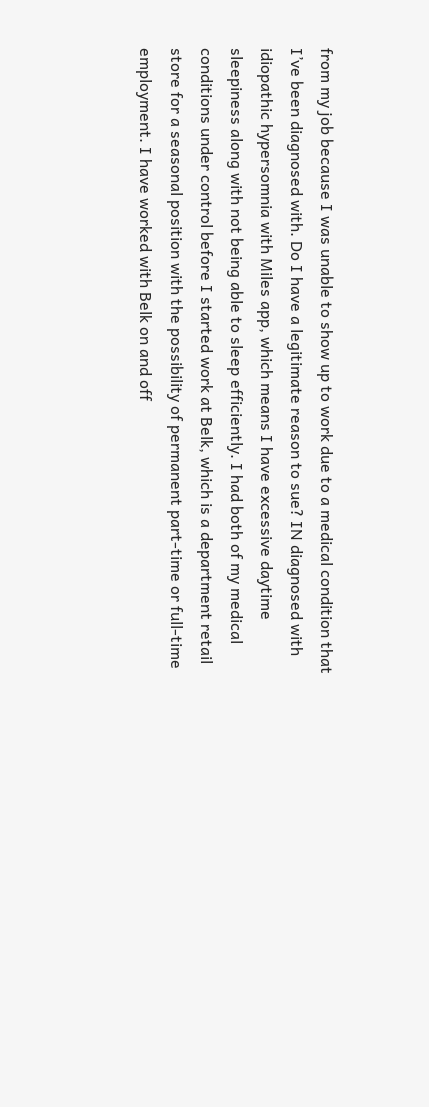from my job because I was unable to show up to work due to a medical condition that I’ve been diagnosed with. Do I have a legitimate reason to sue? IN diagnosed with idiopathic hypersomnia with Miles app, which means I have excessive daytime sleepiness along with not being able to sleep efficiently. I had both of my medical conditions under control before I started work at Belk, which is a department retail store for a seasonal position with the possibility of permanent part-time or full-time employment. I have worked with Belk on and off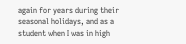again for years during their seasonal holidays, and as a student when I was in high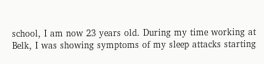school, I am now 23 years old. During my time working at Belk, I was showing symptoms of my sleep attacks starting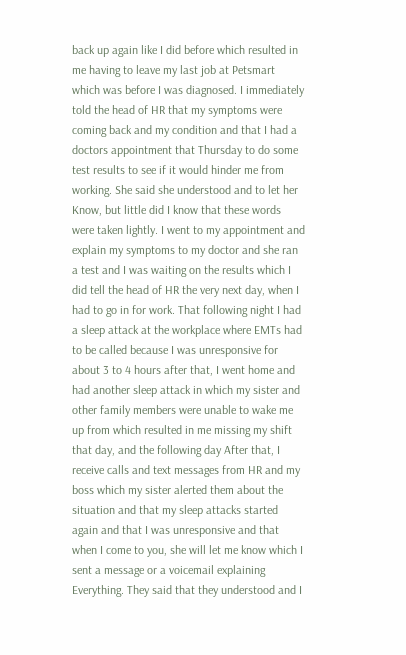back up again like I did before which resulted in me having to leave my last job at Petsmart which was before I was diagnosed. I immediately told the head of HR that my symptoms were coming back and my condition and that I had a doctors appointment that Thursday to do some test results to see if it would hinder me from working. She said she understood and to let her Know, but little did I know that these words were taken lightly. I went to my appointment and explain my symptoms to my doctor and she ran a test and I was waiting on the results which I did tell the head of HR the very next day, when I had to go in for work. That following night I had a sleep attack at the workplace where EMTs had to be called because I was unresponsive for about 3 to 4 hours after that, I went home and had another sleep attack in which my sister and other family members were unable to wake me up from which resulted in me missing my shift that day, and the following day After that, I receive calls and text messages from HR and my boss which my sister alerted them about the situation and that my sleep attacks started again and that I was unresponsive and that when I come to you, she will let me know which I sent a message or a voicemail explaining Everything. They said that they understood and I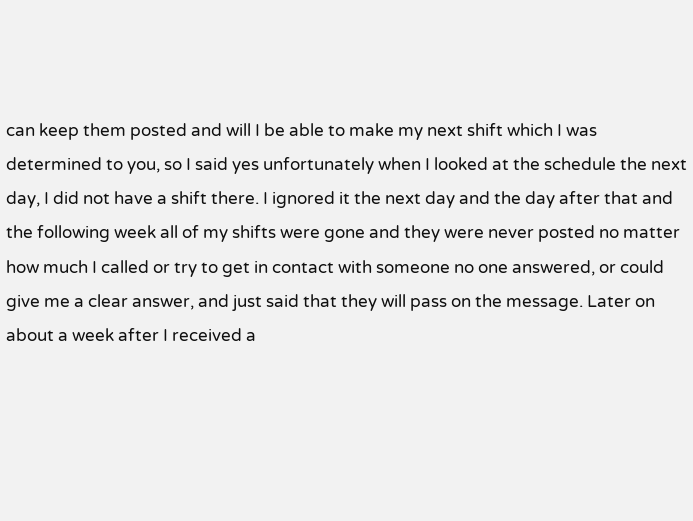can keep them posted and will I be able to make my next shift which I was determined to you, so I said yes unfortunately when I looked at the schedule the next day, I did not have a shift there. I ignored it the next day and the day after that and the following week all of my shifts were gone and they were never posted no matter how much I called or try to get in contact with someone no one answered, or could give me a clear answer, and just said that they will pass on the message. Later on about a week after I received a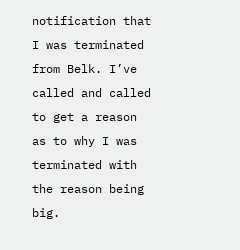notification that I was terminated from Belk. I’ve called and called to get a reason as to why I was terminated with the reason being big.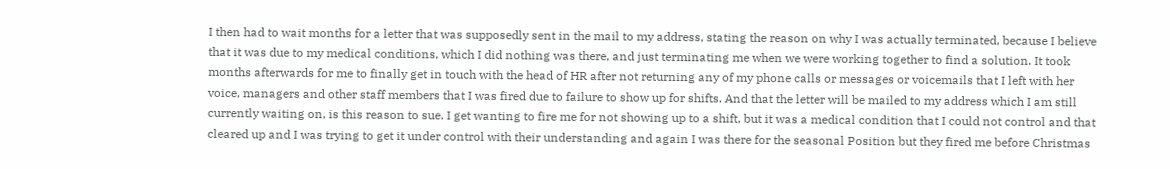I then had to wait months for a letter that was supposedly sent in the mail to my address, stating the reason on why I was actually terminated, because I believe that it was due to my medical conditions, which I did nothing was there, and just terminating me when we were working together to find a solution. It took months afterwards for me to finally get in touch with the head of HR after not returning any of my phone calls or messages or voicemails that I left with her voice, managers and other staff members that I was fired due to failure to show up for shifts. And that the letter will be mailed to my address which I am still currently waiting on, is this reason to sue. I get wanting to fire me for not showing up to a shift, but it was a medical condition that I could not control and that cleared up and I was trying to get it under control with their understanding and again I was there for the seasonal Position but they fired me before Christmas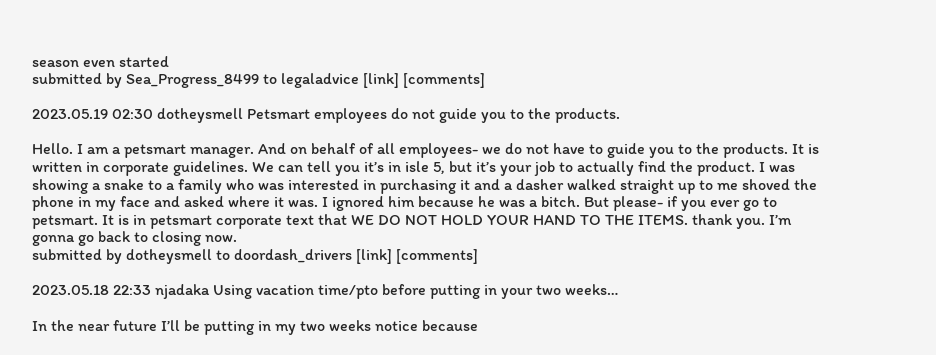season even started
submitted by Sea_Progress_8499 to legaladvice [link] [comments]

2023.05.19 02:30 dotheysmell Petsmart employees do not guide you to the products.

Hello. I am a petsmart manager. And on behalf of all employees- we do not have to guide you to the products. It is written in corporate guidelines. We can tell you it’s in isle 5, but it’s your job to actually find the product. I was showing a snake to a family who was interested in purchasing it and a dasher walked straight up to me shoved the phone in my face and asked where it was. I ignored him because he was a bitch. But please- if you ever go to petsmart. It is in petsmart corporate text that WE DO NOT HOLD YOUR HAND TO THE ITEMS. thank you. I’m gonna go back to closing now.
submitted by dotheysmell to doordash_drivers [link] [comments]

2023.05.18 22:33 njadaka Using vacation time/pto before putting in your two weeks…

In the near future I’ll be putting in my two weeks notice because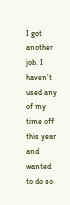I got another job. I haven’t used any of my time off this year and wanted to do so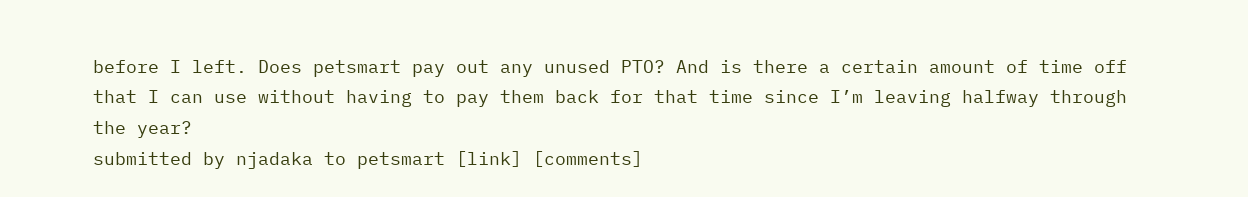before I left. Does petsmart pay out any unused PTO? And is there a certain amount of time off that I can use without having to pay them back for that time since I’m leaving halfway through the year?
submitted by njadaka to petsmart [link] [comments]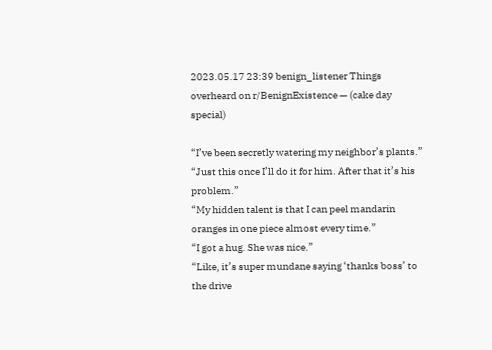2023.05.17 23:39 benign_listener Things overheard on r/BenignExistence — (cake day special)

“I’ve been secretly watering my neighbor’s plants.”
“Just this once I’ll do it for him. After that it’s his problem.”
“My hidden talent is that I can peel mandarin oranges in one piece almost every time.”
“I got a hug. She was nice.”
“Like, it’s super mundane saying ‘thanks boss’ to the drive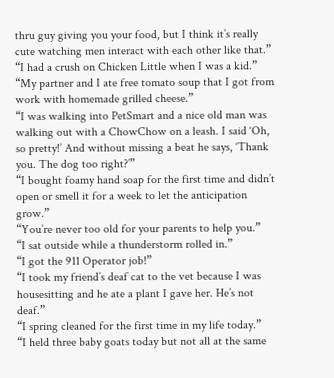thru guy giving you your food, but I think it’s really cute watching men interact with each other like that.”
“I had a crush on Chicken Little when I was a kid.”
“My partner and I ate free tomato soup that I got from work with homemade grilled cheese.”
“I was walking into PetSmart and a nice old man was walking out with a ChowChow on a leash. I said ‘Oh, so pretty!’ And without missing a beat he says, ‘Thank you. The dog too right?’”
“I bought foamy hand soap for the first time and didn’t open or smell it for a week to let the anticipation grow.”
“You’re never too old for your parents to help you.”
“I sat outside while a thunderstorm rolled in.”
“I got the 911 Operator job!”
“I took my friend’s deaf cat to the vet because I was housesitting and he ate a plant I gave her. He’s not deaf.”
“I spring cleaned for the first time in my life today.”
“I held three baby goats today but not all at the same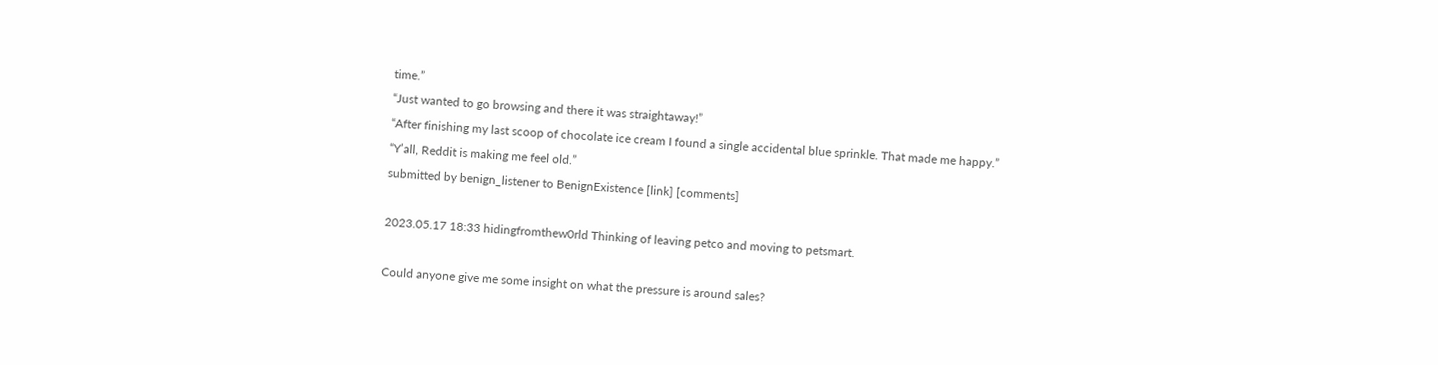time.”
“Just wanted to go browsing and there it was straightaway!”
“After finishing my last scoop of chocolate ice cream I found a single accidental blue sprinkle. That made me happy.”
“Y’all, Reddit is making me feel old.”
submitted by benign_listener to BenignExistence [link] [comments]

2023.05.17 18:33 hidingfromthew0rld Thinking of leaving petco and moving to petsmart.

Could anyone give me some insight on what the pressure is around sales?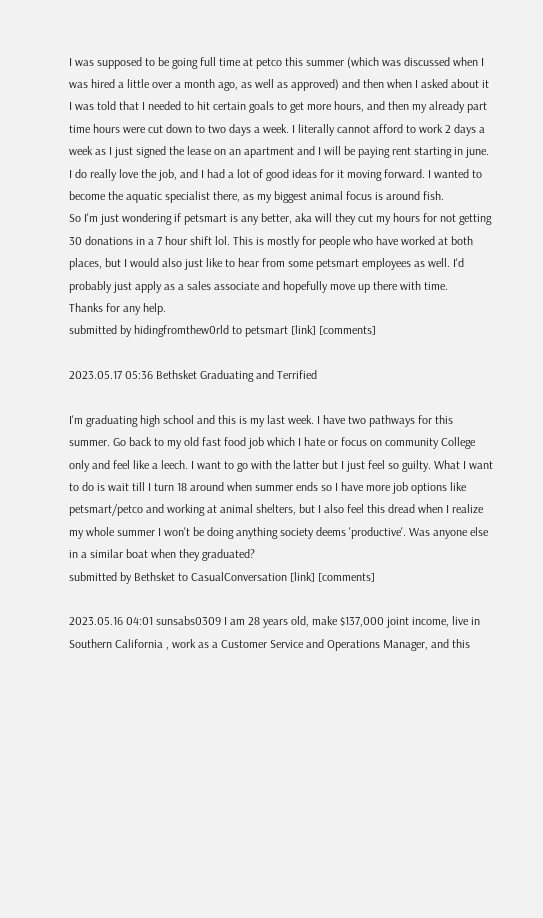I was supposed to be going full time at petco this summer (which was discussed when I was hired a little over a month ago, as well as approved) and then when I asked about it I was told that I needed to hit certain goals to get more hours, and then my already part time hours were cut down to two days a week. I literally cannot afford to work 2 days a week as I just signed the lease on an apartment and I will be paying rent starting in june.
I do really love the job, and I had a lot of good ideas for it moving forward. I wanted to become the aquatic specialist there, as my biggest animal focus is around fish.
So I'm just wondering if petsmart is any better, aka will they cut my hours for not getting 30 donations in a 7 hour shift lol. This is mostly for people who have worked at both places, but I would also just like to hear from some petsmart employees as well. I'd probably just apply as a sales associate and hopefully move up there with time.
Thanks for any help.
submitted by hidingfromthew0rld to petsmart [link] [comments]

2023.05.17 05:36 Bethsket Graduating and Terrified

I'm graduating high school and this is my last week. I have two pathways for this summer. Go back to my old fast food job which I hate or focus on community College only and feel like a leech. I want to go with the latter but I just feel so guilty. What I want to do is wait till I turn 18 around when summer ends so I have more job options like petsmart/petco and working at animal shelters, but I also feel this dread when I realize my whole summer I won't be doing anything society deems 'productive'. Was anyone else in a similar boat when they graduated?
submitted by Bethsket to CasualConversation [link] [comments]

2023.05.16 04:01 sunsabs0309 I am 28 years old, make $137,000 joint income, live in Southern California , work as a Customer Service and Operations Manager, and this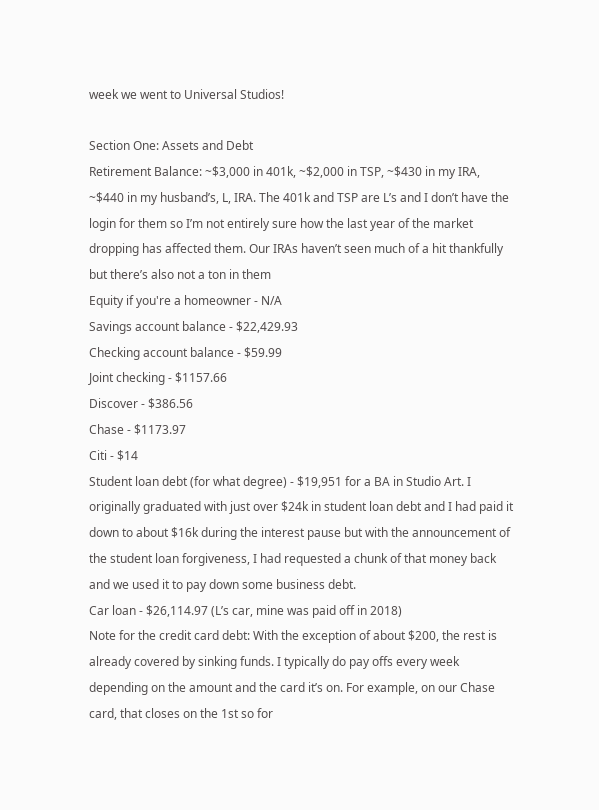week we went to Universal Studios!

Section One: Assets and Debt
Retirement Balance: ~$3,000 in 401k, ~$2,000 in TSP, ~$430 in my IRA, ~$440 in my husband’s, L, IRA. The 401k and TSP are L’s and I don’t have the login for them so I’m not entirely sure how the last year of the market dropping has affected them. Our IRAs haven’t seen much of a hit thankfully but there’s also not a ton in them
Equity if you're a homeowner - N/A
Savings account balance - $22,429.93
Checking account balance - $59.99
Joint checking - $1157.66
Discover - $386.56
Chase - $1173.97
Citi - $14
Student loan debt (for what degree) - $19,951 for a BA in Studio Art. I originally graduated with just over $24k in student loan debt and I had paid it down to about $16k during the interest pause but with the announcement of the student loan forgiveness, I had requested a chunk of that money back and we used it to pay down some business debt.
Car loan - $26,114.97 (L’s car, mine was paid off in 2018)
Note for the credit card debt: With the exception of about $200, the rest is already covered by sinking funds. I typically do pay offs every week depending on the amount and the card it’s on. For example, on our Chase card, that closes on the 1st so for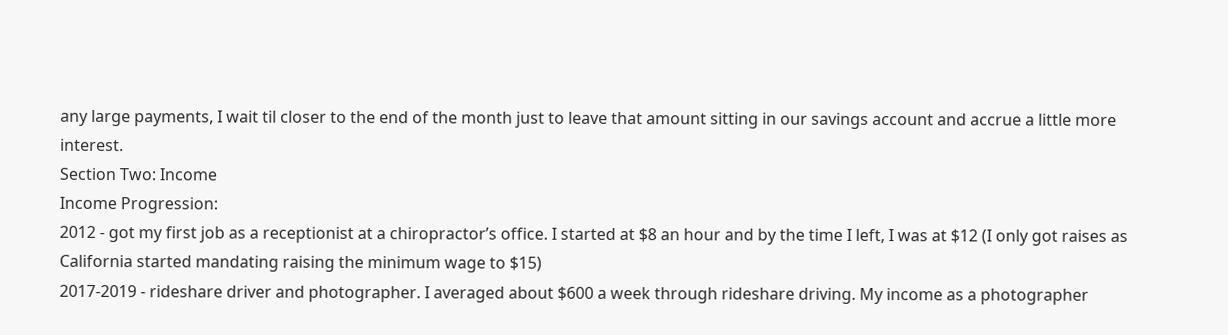any large payments, I wait til closer to the end of the month just to leave that amount sitting in our savings account and accrue a little more interest.
Section Two: Income
Income Progression:
2012 - got my first job as a receptionist at a chiropractor’s office. I started at $8 an hour and by the time I left, I was at $12 (I only got raises as California started mandating raising the minimum wage to $15)
2017-2019 - rideshare driver and photographer. I averaged about $600 a week through rideshare driving. My income as a photographer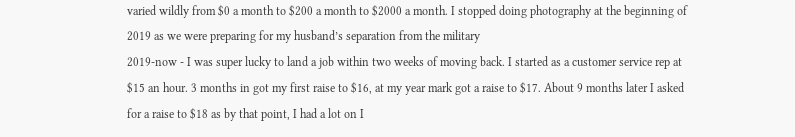varied wildly from $0 a month to $200 a month to $2000 a month. I stopped doing photography at the beginning of 2019 as we were preparing for my husband’s separation from the military
2019-now - I was super lucky to land a job within two weeks of moving back. I started as a customer service rep at $15 an hour. 3 months in got my first raise to $16, at my year mark got a raise to $17. About 9 months later I asked for a raise to $18 as by that point, I had a lot on I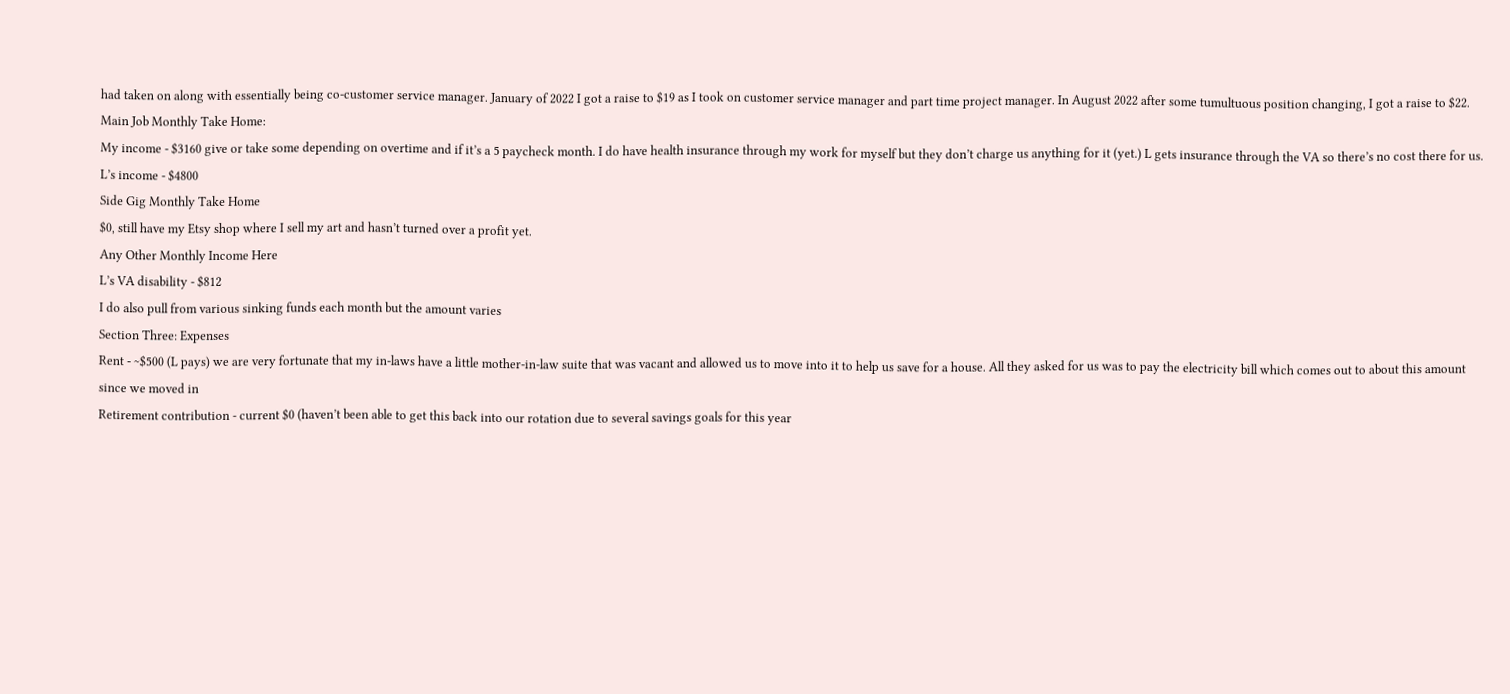had taken on along with essentially being co-customer service manager. January of 2022 I got a raise to $19 as I took on customer service manager and part time project manager. In August 2022 after some tumultuous position changing, I got a raise to $22.
Main Job Monthly Take Home:
My income - $3160 give or take some depending on overtime and if it’s a 5 paycheck month. I do have health insurance through my work for myself but they don’t charge us anything for it (yet.) L gets insurance through the VA so there’s no cost there for us.
L’s income - $4800
Side Gig Monthly Take Home
$0, still have my Etsy shop where I sell my art and hasn’t turned over a profit yet.
Any Other Monthly Income Here
L’s VA disability - $812
I do also pull from various sinking funds each month but the amount varies
Section Three: Expenses
Rent - ~$500 (L pays) we are very fortunate that my in-laws have a little mother-in-law suite that was vacant and allowed us to move into it to help us save for a house. All they asked for us was to pay the electricity bill which comes out to about this amount since we moved in
Retirement contribution - current $0 (haven’t been able to get this back into our rotation due to several savings goals for this year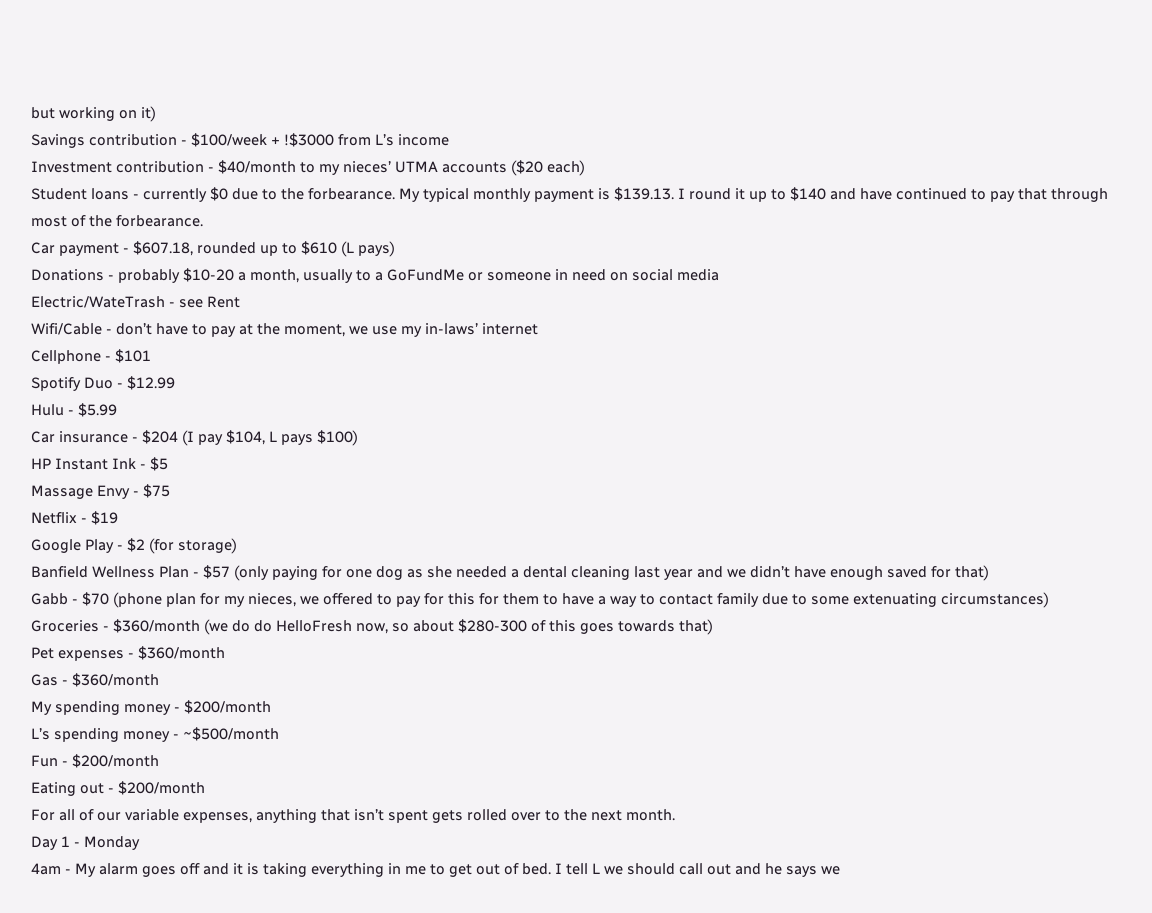but working on it)
Savings contribution - $100/week + !$3000 from L’s income
Investment contribution - $40/month to my nieces’ UTMA accounts ($20 each)
Student loans - currently $0 due to the forbearance. My typical monthly payment is $139.13. I round it up to $140 and have continued to pay that through most of the forbearance.
Car payment - $607.18, rounded up to $610 (L pays)
Donations - probably $10-20 a month, usually to a GoFundMe or someone in need on social media
Electric/WateTrash - see Rent
Wifi/Cable - don’t have to pay at the moment, we use my in-laws’ internet
Cellphone - $101
Spotify Duo - $12.99
Hulu - $5.99
Car insurance - $204 (I pay $104, L pays $100)
HP Instant Ink - $5
Massage Envy - $75
Netflix - $19
Google Play - $2 (for storage)
Banfield Wellness Plan - $57 (only paying for one dog as she needed a dental cleaning last year and we didn’t have enough saved for that)
Gabb - $70 (phone plan for my nieces, we offered to pay for this for them to have a way to contact family due to some extenuating circumstances)
Groceries - $360/month (we do do HelloFresh now, so about $280-300 of this goes towards that)
Pet expenses - $360/month
Gas - $360/month
My spending money - $200/month
L’s spending money - ~$500/month
Fun - $200/month
Eating out - $200/month
For all of our variable expenses, anything that isn’t spent gets rolled over to the next month.
Day 1 - Monday
4am - My alarm goes off and it is taking everything in me to get out of bed. I tell L we should call out and he says we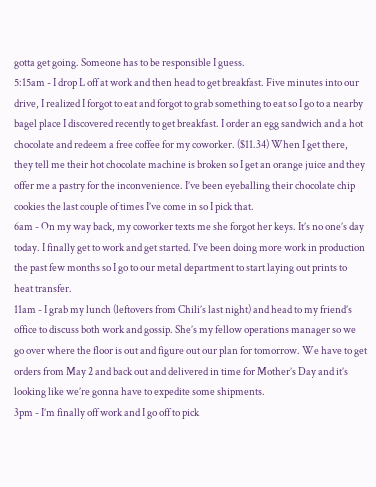gotta get going. Someone has to be responsible I guess.
5:15am - I drop L off at work and then head to get breakfast. Five minutes into our drive, I realized I forgot to eat and forgot to grab something to eat so I go to a nearby bagel place I discovered recently to get breakfast. I order an egg sandwich and a hot chocolate and redeem a free coffee for my coworker. ($11.34) When I get there, they tell me their hot chocolate machine is broken so I get an orange juice and they offer me a pastry for the inconvenience. I’ve been eyeballing their chocolate chip cookies the last couple of times I’ve come in so I pick that.
6am - On my way back, my coworker texts me she forgot her keys. It’s no one’s day today. I finally get to work and get started. I’ve been doing more work in production the past few months so I go to our metal department to start laying out prints to heat transfer.
11am - I grab my lunch (leftovers from Chili’s last night) and head to my friend’s office to discuss both work and gossip. She’s my fellow operations manager so we go over where the floor is out and figure out our plan for tomorrow. We have to get orders from May 2 and back out and delivered in time for Mother’s Day and it’s looking like we’re gonna have to expedite some shipments.
3pm - I’m finally off work and I go off to pick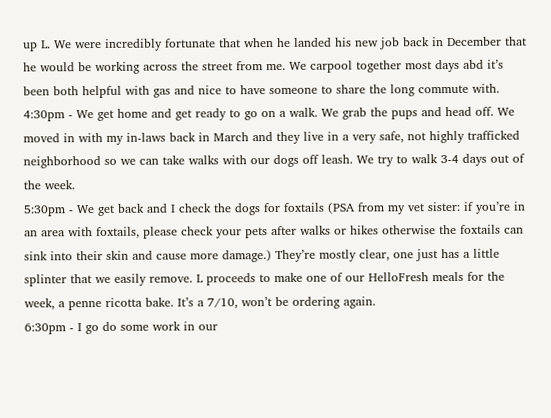up L. We were incredibly fortunate that when he landed his new job back in December that he would be working across the street from me. We carpool together most days abd it’s been both helpful with gas and nice to have someone to share the long commute with.
4:30pm - We get home and get ready to go on a walk. We grab the pups and head off. We moved in with my in-laws back in March and they live in a very safe, not highly trafficked neighborhood so we can take walks with our dogs off leash. We try to walk 3-4 days out of the week.
5:30pm - We get back and I check the dogs for foxtails (PSA from my vet sister: if you’re in an area with foxtails, please check your pets after walks or hikes otherwise the foxtails can sink into their skin and cause more damage.) They’re mostly clear, one just has a little splinter that we easily remove. L proceeds to make one of our HelloFresh meals for the week, a penne ricotta bake. It’s a 7/10, won’t be ordering again.
6:30pm - I go do some work in our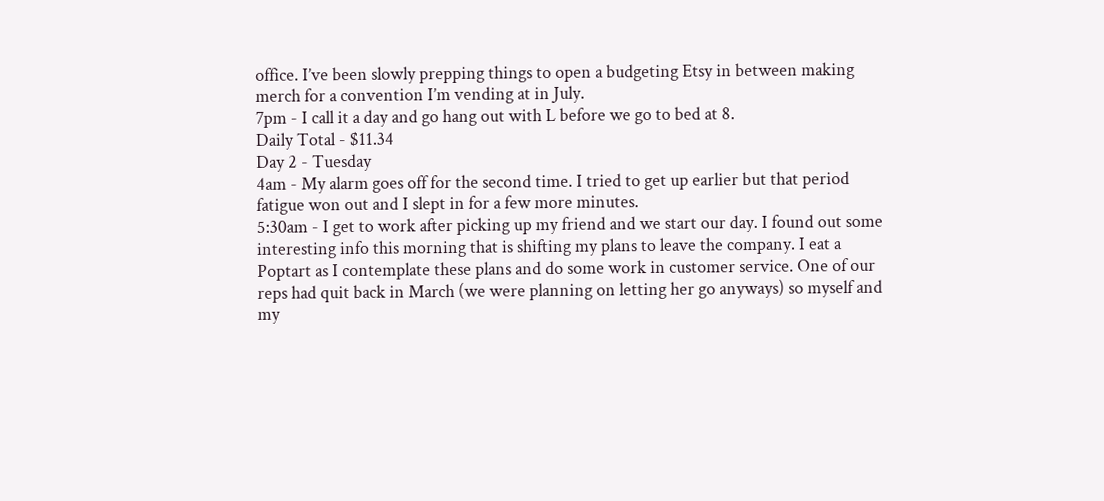office. I’ve been slowly prepping things to open a budgeting Etsy in between making merch for a convention I’m vending at in July.
7pm - I call it a day and go hang out with L before we go to bed at 8.
Daily Total - $11.34
Day 2 - Tuesday
4am - My alarm goes off for the second time. I tried to get up earlier but that period fatigue won out and I slept in for a few more minutes.
5:30am - I get to work after picking up my friend and we start our day. I found out some interesting info this morning that is shifting my plans to leave the company. I eat a Poptart as I contemplate these plans and do some work in customer service. One of our reps had quit back in March (we were planning on letting her go anyways) so myself and my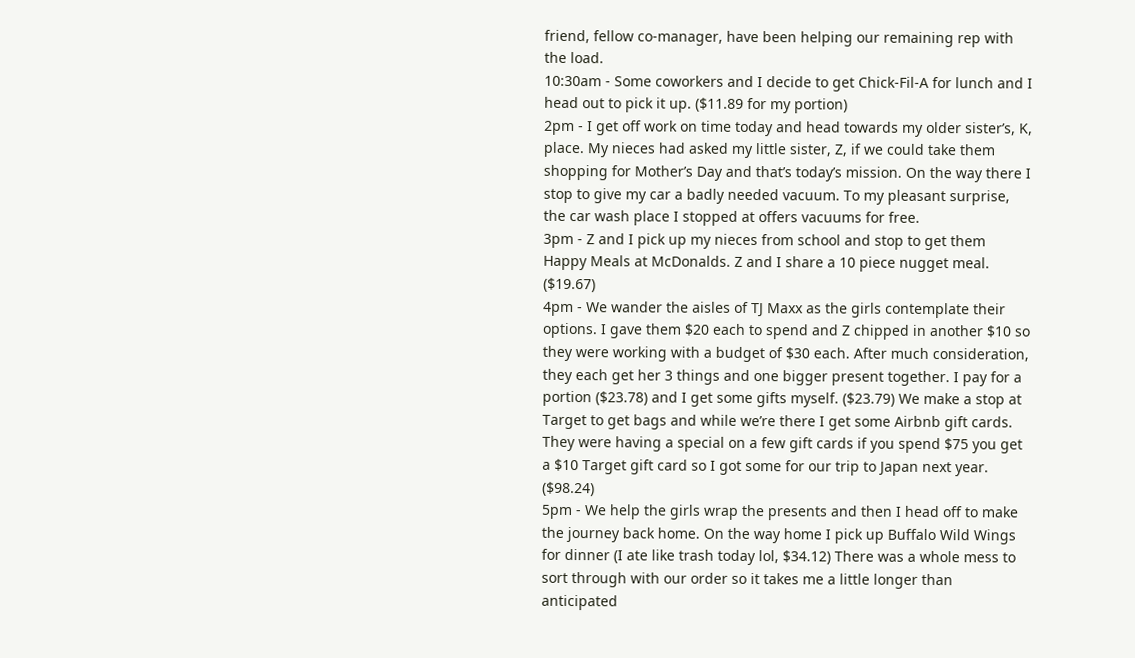friend, fellow co-manager, have been helping our remaining rep with the load.
10:30am - Some coworkers and I decide to get Chick-Fil-A for lunch and I head out to pick it up. ($11.89 for my portion)
2pm - I get off work on time today and head towards my older sister’s, K, place. My nieces had asked my little sister, Z, if we could take them shopping for Mother’s Day and that’s today’s mission. On the way there I stop to give my car a badly needed vacuum. To my pleasant surprise, the car wash place I stopped at offers vacuums for free.
3pm - Z and I pick up my nieces from school and stop to get them Happy Meals at McDonalds. Z and I share a 10 piece nugget meal. ($19.67)
4pm - We wander the aisles of TJ Maxx as the girls contemplate their options. I gave them $20 each to spend and Z chipped in another $10 so they were working with a budget of $30 each. After much consideration, they each get her 3 things and one bigger present together. I pay for a portion ($23.78) and I get some gifts myself. ($23.79) We make a stop at Target to get bags and while we’re there I get some Airbnb gift cards. They were having a special on a few gift cards if you spend $75 you get a $10 Target gift card so I got some for our trip to Japan next year. ($98.24)
5pm - We help the girls wrap the presents and then I head off to make the journey back home. On the way home I pick up Buffalo Wild Wings for dinner (I ate like trash today lol, $34.12) There was a whole mess to sort through with our order so it takes me a little longer than anticipated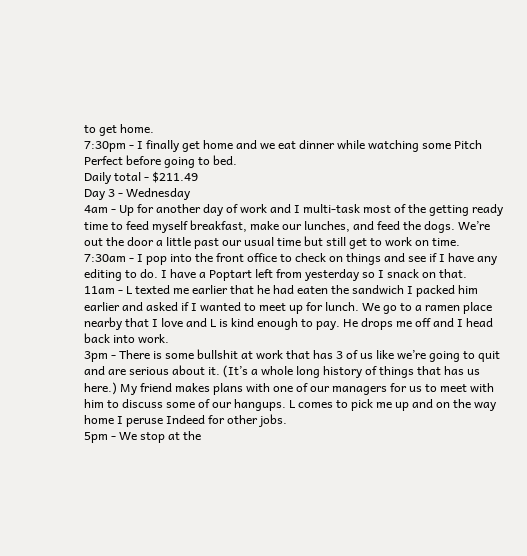to get home.
7:30pm - I finally get home and we eat dinner while watching some Pitch Perfect before going to bed.
Daily total - $211.49
Day 3 - Wednesday
4am - Up for another day of work and I multi-task most of the getting ready time to feed myself breakfast, make our lunches, and feed the dogs. We’re out the door a little past our usual time but still get to work on time.
7:30am - I pop into the front office to check on things and see if I have any editing to do. I have a Poptart left from yesterday so I snack on that.
11am - L texted me earlier that he had eaten the sandwich I packed him earlier and asked if I wanted to meet up for lunch. We go to a ramen place nearby that I love and L is kind enough to pay. He drops me off and I head back into work.
3pm - There is some bullshit at work that has 3 of us like we’re going to quit and are serious about it. (It’s a whole long history of things that has us here.) My friend makes plans with one of our managers for us to meet with him to discuss some of our hangups. L comes to pick me up and on the way home I peruse Indeed for other jobs.
5pm - We stop at the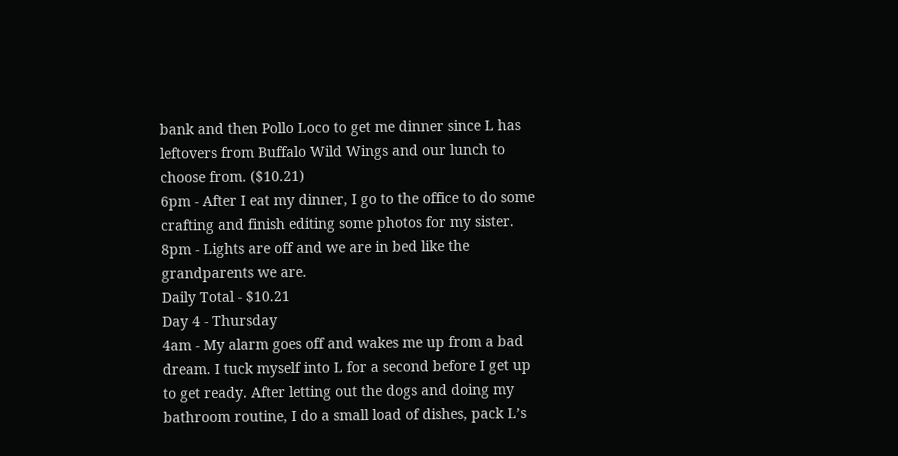bank and then Pollo Loco to get me dinner since L has leftovers from Buffalo Wild Wings and our lunch to choose from. ($10.21)
6pm - After I eat my dinner, I go to the office to do some crafting and finish editing some photos for my sister.
8pm - Lights are off and we are in bed like the grandparents we are.
Daily Total - $10.21
Day 4 - Thursday
4am - My alarm goes off and wakes me up from a bad dream. I tuck myself into L for a second before I get up to get ready. After letting out the dogs and doing my bathroom routine, I do a small load of dishes, pack L’s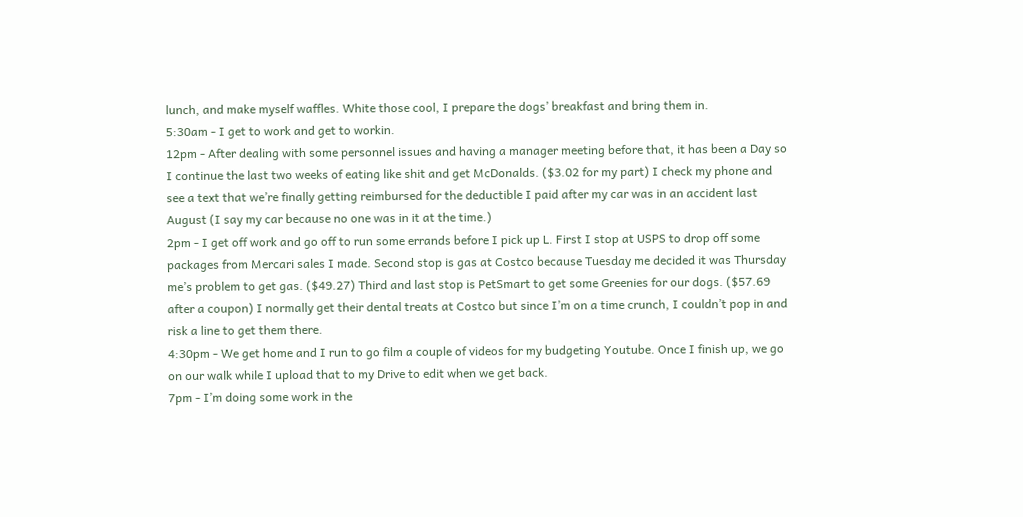lunch, and make myself waffles. White those cool, I prepare the dogs’ breakfast and bring them in.
5:30am - I get to work and get to workin.
12pm - After dealing with some personnel issues and having a manager meeting before that, it has been a Day so I continue the last two weeks of eating like shit and get McDonalds. ($3.02 for my part) I check my phone and see a text that we’re finally getting reimbursed for the deductible I paid after my car was in an accident last August (I say my car because no one was in it at the time.)
2pm - I get off work and go off to run some errands before I pick up L. First I stop at USPS to drop off some packages from Mercari sales I made. Second stop is gas at Costco because Tuesday me decided it was Thursday me’s problem to get gas. ($49.27) Third and last stop is PetSmart to get some Greenies for our dogs. ($57.69 after a coupon) I normally get their dental treats at Costco but since I’m on a time crunch, I couldn’t pop in and risk a line to get them there.
4:30pm - We get home and I run to go film a couple of videos for my budgeting Youtube. Once I finish up, we go on our walk while I upload that to my Drive to edit when we get back.
7pm - I’m doing some work in the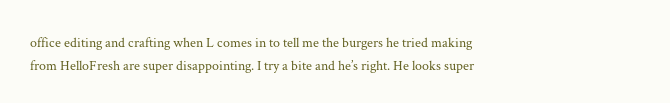office editing and crafting when L comes in to tell me the burgers he tried making from HelloFresh are super disappointing. I try a bite and he’s right. He looks super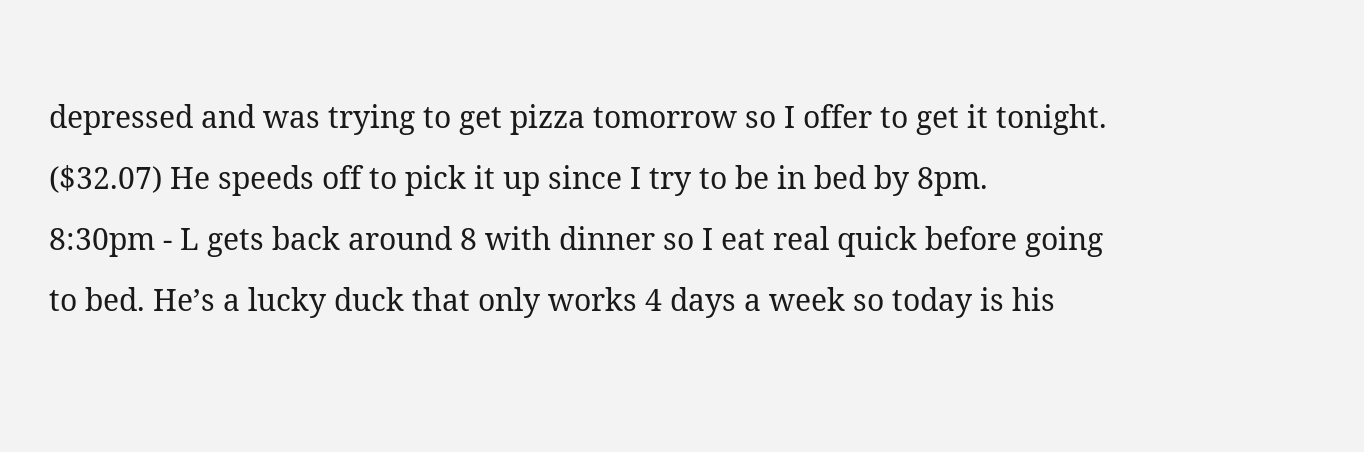depressed and was trying to get pizza tomorrow so I offer to get it tonight. ($32.07) He speeds off to pick it up since I try to be in bed by 8pm.
8:30pm - L gets back around 8 with dinner so I eat real quick before going to bed. He’s a lucky duck that only works 4 days a week so today is his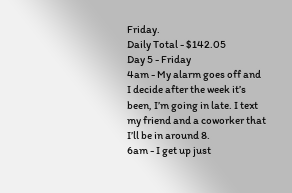Friday.
Daily Total - $142.05
Day 5 - Friday
4am - My alarm goes off and I decide after the week it’s been, I’m going in late. I text my friend and a coworker that I’ll be in around 8.
6am - I get up just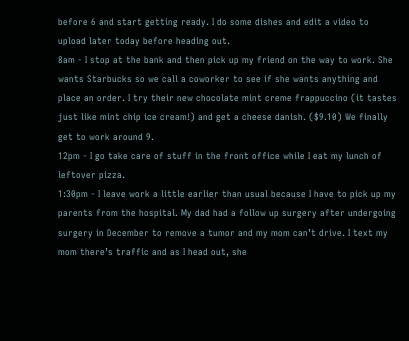before 6 and start getting ready. I do some dishes and edit a video to upload later today before heading out.
8am - I stop at the bank and then pick up my friend on the way to work. She wants Starbucks so we call a coworker to see if she wants anything and place an order. I try their new chocolate mint creme frappuccino (it tastes just like mint chip ice cream!) and get a cheese danish. ($9.10) We finally get to work around 9.
12pm - I go take care of stuff in the front office while I eat my lunch of leftover pizza.
1:30pm - I leave work a little earlier than usual because I have to pick up my parents from the hospital. My dad had a follow up surgery after undergoing surgery in December to remove a tumor and my mom can’t drive. I text my mom there’s traffic and as I head out, she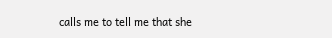calls me to tell me that she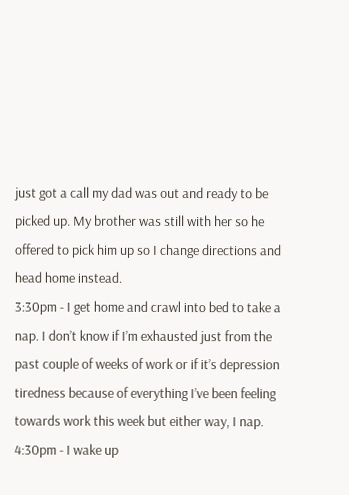just got a call my dad was out and ready to be picked up. My brother was still with her so he offered to pick him up so I change directions and head home instead.
3:30pm - I get home and crawl into bed to take a nap. I don’t know if I’m exhausted just from the past couple of weeks of work or if it’s depression tiredness because of everything I’ve been feeling towards work this week but either way, I nap.
4:30pm - I wake up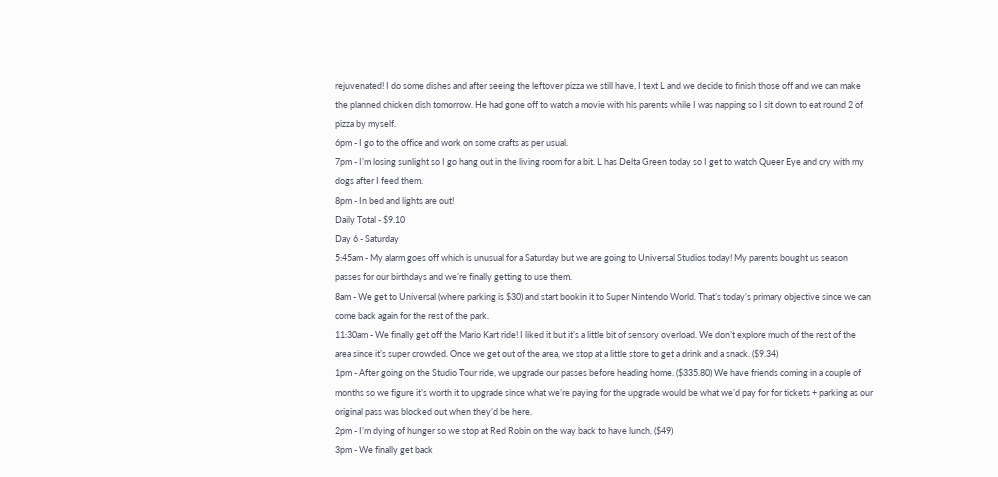rejuvenated! I do some dishes and after seeing the leftover pizza we still have, I text L and we decide to finish those off and we can make the planned chicken dish tomorrow. He had gone off to watch a movie with his parents while I was napping so I sit down to eat round 2 of pizza by myself.
6pm - I go to the office and work on some crafts as per usual.
7pm - I’m losing sunlight so I go hang out in the living room for a bit. L has Delta Green today so I get to watch Queer Eye and cry with my dogs after I feed them.
8pm - In bed and lights are out!
Daily Total - $9.10
Day 6 - Saturday
5:45am - My alarm goes off which is unusual for a Saturday but we are going to Universal Studios today! My parents bought us season passes for our birthdays and we’re finally getting to use them.
8am - We get to Universal (where parking is $30) and start bookin it to Super Nintendo World. That’s today’s primary objective since we can come back again for the rest of the park.
11:30am - We finally get off the Mario Kart ride! I liked it but it’s a little bit of sensory overload. We don’t explore much of the rest of the area since it’s super crowded. Once we get out of the area, we stop at a little store to get a drink and a snack. ($9.34)
1pm - After going on the Studio Tour ride, we upgrade our passes before heading home. ($335.80) We have friends coming in a couple of months so we figure it’s worth it to upgrade since what we’re paying for the upgrade would be what we’d pay for for tickets + parking as our original pass was blocked out when they’d be here.
2pm - I’m dying of hunger so we stop at Red Robin on the way back to have lunch. ($49)
3pm - We finally get back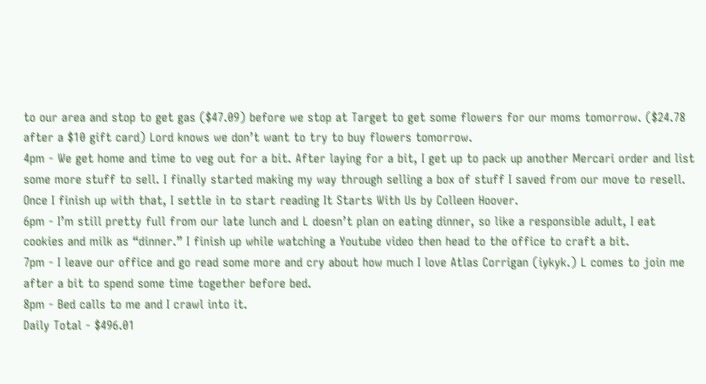to our area and stop to get gas ($47.09) before we stop at Target to get some flowers for our moms tomorrow. ($24.78 after a $10 gift card) Lord knows we don’t want to try to buy flowers tomorrow.
4pm - We get home and time to veg out for a bit. After laying for a bit, I get up to pack up another Mercari order and list some more stuff to sell. I finally started making my way through selling a box of stuff I saved from our move to resell. Once I finish up with that, I settle in to start reading It Starts With Us by Colleen Hoover.
6pm - I’m still pretty full from our late lunch and L doesn’t plan on eating dinner, so like a responsible adult, I eat cookies and milk as “dinner.” I finish up while watching a Youtube video then head to the office to craft a bit.
7pm - I leave our office and go read some more and cry about how much I love Atlas Corrigan (iykyk.) L comes to join me after a bit to spend some time together before bed.
8pm - Bed calls to me and I crawl into it.
Daily Total - $496.01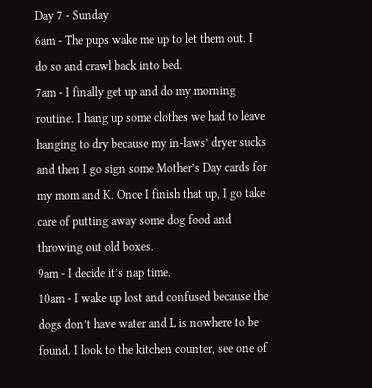Day 7 - Sunday
6am - The pups wake me up to let them out. I do so and crawl back into bed.
7am - I finally get up and do my morning routine. I hang up some clothes we had to leave hanging to dry because my in-laws’ dryer sucks and then I go sign some Mother’s Day cards for my mom and K. Once I finish that up, I go take care of putting away some dog food and throwing out old boxes.
9am - I decide it’s nap time.
10am - I wake up lost and confused because the dogs don’t have water and L is nowhere to be found. I look to the kitchen counter, see one of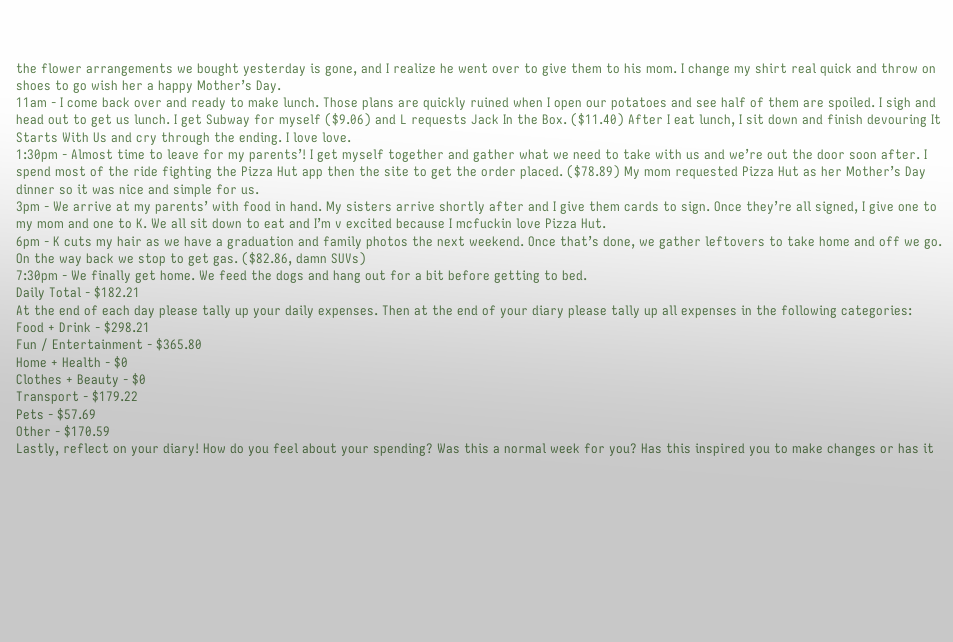the flower arrangements we bought yesterday is gone, and I realize he went over to give them to his mom. I change my shirt real quick and throw on shoes to go wish her a happy Mother’s Day.
11am - I come back over and ready to make lunch. Those plans are quickly ruined when I open our potatoes and see half of them are spoiled. I sigh and head out to get us lunch. I get Subway for myself ($9.06) and L requests Jack In the Box. ($11.40) After I eat lunch, I sit down and finish devouring It Starts With Us and cry through the ending. I love love.
1:30pm - Almost time to leave for my parents’! I get myself together and gather what we need to take with us and we’re out the door soon after. I spend most of the ride fighting the Pizza Hut app then the site to get the order placed. ($78.89) My mom requested Pizza Hut as her Mother’s Day dinner so it was nice and simple for us.
3pm - We arrive at my parents’ with food in hand. My sisters arrive shortly after and I give them cards to sign. Once they’re all signed, I give one to my mom and one to K. We all sit down to eat and I’m v excited because I mcfuckin love Pizza Hut.
6pm - K cuts my hair as we have a graduation and family photos the next weekend. Once that’s done, we gather leftovers to take home and off we go. On the way back we stop to get gas. ($82.86, damn SUVs)
7:30pm - We finally get home. We feed the dogs and hang out for a bit before getting to bed.
Daily Total - $182.21
At the end of each day please tally up your daily expenses. Then at the end of your diary please tally up all expenses in the following categories:
Food + Drink - $298.21
Fun / Entertainment - $365.80
Home + Health - $0
Clothes + Beauty - $0
Transport - $179.22
Pets - $57.69
Other - $170.59
Lastly, reflect on your diary! How do you feel about your spending? Was this a normal week for you? Has this inspired you to make changes or has it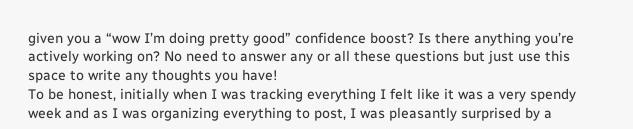given you a “wow I’m doing pretty good” confidence boost? Is there anything you’re actively working on? No need to answer any or all these questions but just use this space to write any thoughts you have!
To be honest, initially when I was tracking everything I felt like it was a very spendy week and as I was organizing everything to post, I was pleasantly surprised by a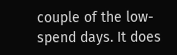couple of the low-spend days. It does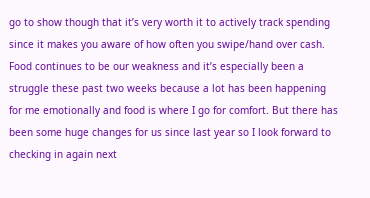go to show though that it’s very worth it to actively track spending since it makes you aware of how often you swipe/hand over cash. Food continues to be our weakness and it’s especially been a struggle these past two weeks because a lot has been happening for me emotionally and food is where I go for comfort. But there has been some huge changes for us since last year so I look forward to checking in again next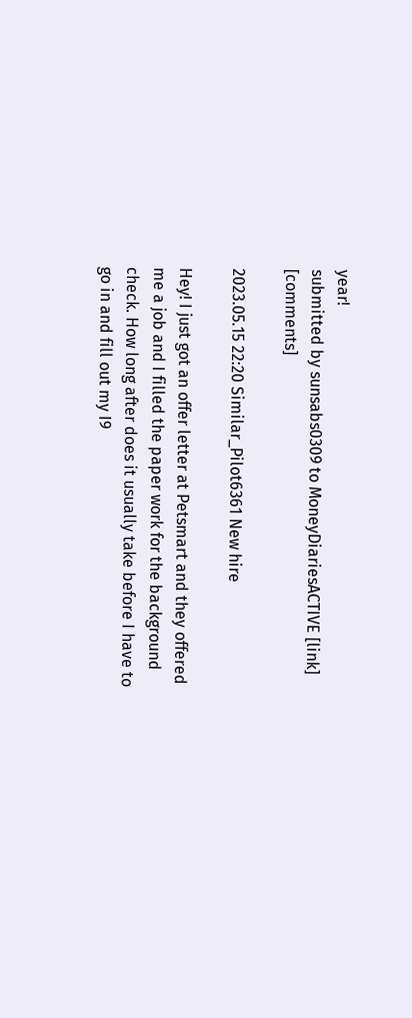year!
submitted by sunsabs0309 to MoneyDiariesACTIVE [link] [comments]

2023.05.15 22:20 Similar_Pilot6361 New hire

Hey! I just got an offer letter at Petsmart and they offered me a job and I filled the paper work for the background check. How long after does it usually take before I have to go in and fill out my I9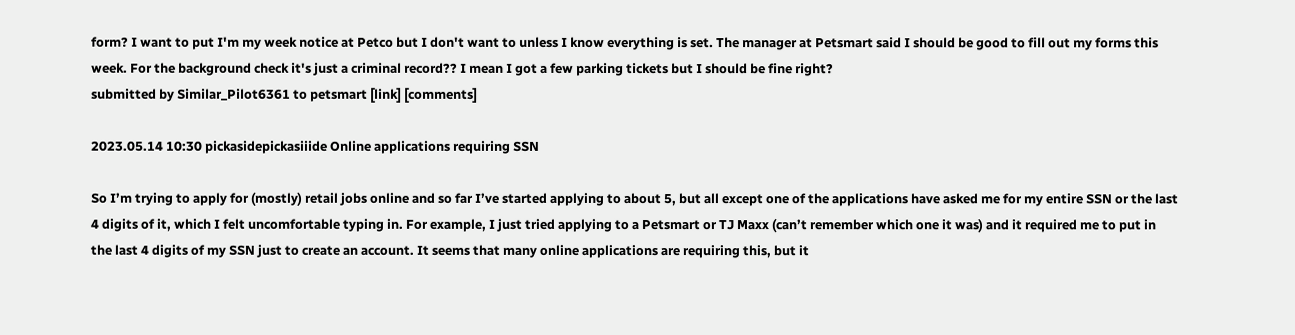form? I want to put I'm my week notice at Petco but I don't want to unless I know everything is set. The manager at Petsmart said I should be good to fill out my forms this week. For the background check it's just a criminal record?? I mean I got a few parking tickets but I should be fine right?
submitted by Similar_Pilot6361 to petsmart [link] [comments]

2023.05.14 10:30 pickasidepickasiiide Online applications requiring SSN

So I’m trying to apply for (mostly) retail jobs online and so far I’ve started applying to about 5, but all except one of the applications have asked me for my entire SSN or the last 4 digits of it, which I felt uncomfortable typing in. For example, I just tried applying to a Petsmart or TJ Maxx (can’t remember which one it was) and it required me to put in the last 4 digits of my SSN just to create an account. It seems that many online applications are requiring this, but it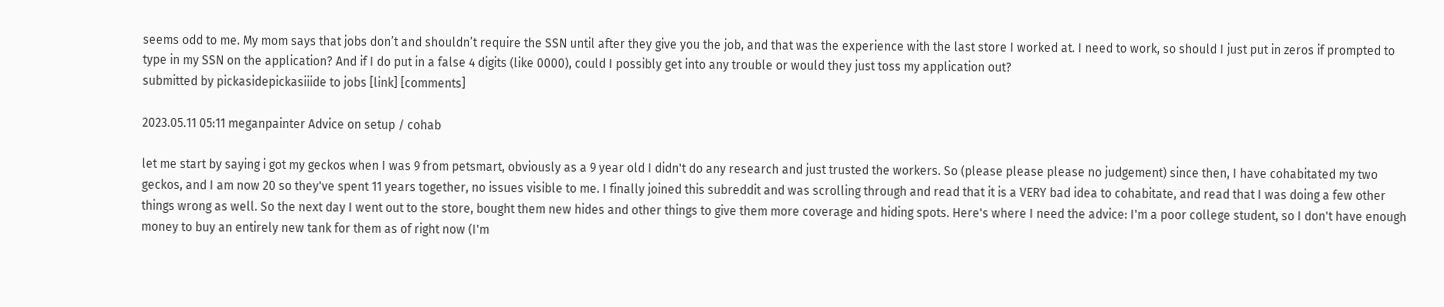seems odd to me. My mom says that jobs don’t and shouldn’t require the SSN until after they give you the job, and that was the experience with the last store I worked at. I need to work, so should I just put in zeros if prompted to type in my SSN on the application? And if I do put in a false 4 digits (like 0000), could I possibly get into any trouble or would they just toss my application out?
submitted by pickasidepickasiiide to jobs [link] [comments]

2023.05.11 05:11 meganpainter Advice on setup / cohab

let me start by saying i got my geckos when I was 9 from petsmart, obviously as a 9 year old I didn't do any research and just trusted the workers. So (please please please no judgement) since then, I have cohabitated my two geckos, and I am now 20 so they've spent 11 years together, no issues visible to me. I finally joined this subreddit and was scrolling through and read that it is a VERY bad idea to cohabitate, and read that I was doing a few other things wrong as well. So the next day I went out to the store, bought them new hides and other things to give them more coverage and hiding spots. Here's where I need the advice: I'm a poor college student, so I don't have enough money to buy an entirely new tank for them as of right now (I'm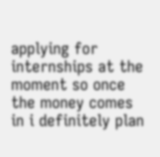applying for internships at the moment so once the money comes in i definitely plan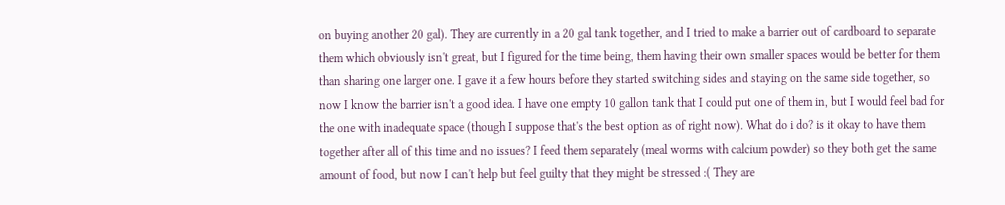on buying another 20 gal). They are currently in a 20 gal tank together, and I tried to make a barrier out of cardboard to separate them which obviously isn't great, but I figured for the time being, them having their own smaller spaces would be better for them than sharing one larger one. I gave it a few hours before they started switching sides and staying on the same side together, so now I know the barrier isn't a good idea. I have one empty 10 gallon tank that I could put one of them in, but I would feel bad for the one with inadequate space (though I suppose that's the best option as of right now). What do i do? is it okay to have them together after all of this time and no issues? I feed them separately (meal worms with calcium powder) so they both get the same amount of food, but now I can't help but feel guilty that they might be stressed :( They are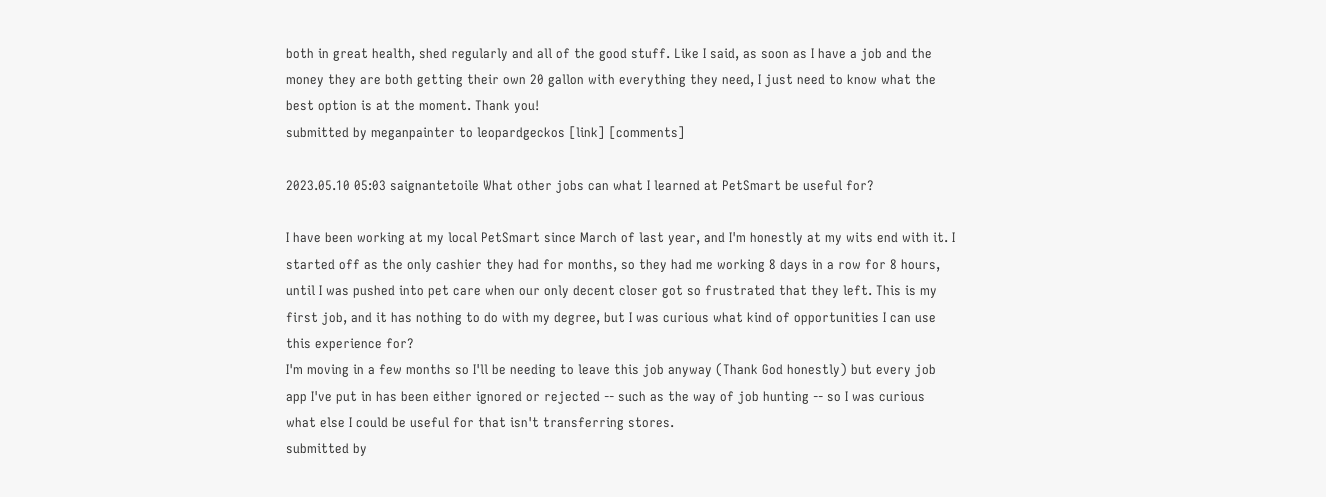both in great health, shed regularly and all of the good stuff. Like I said, as soon as I have a job and the money they are both getting their own 20 gallon with everything they need, I just need to know what the best option is at the moment. Thank you!
submitted by meganpainter to leopardgeckos [link] [comments]

2023.05.10 05:03 saignantetoile What other jobs can what I learned at PetSmart be useful for?

I have been working at my local PetSmart since March of last year, and I'm honestly at my wits end with it. I started off as the only cashier they had for months, so they had me working 8 days in a row for 8 hours, until I was pushed into pet care when our only decent closer got so frustrated that they left. This is my first job, and it has nothing to do with my degree, but I was curious what kind of opportunities I can use this experience for?
I'm moving in a few months so I'll be needing to leave this job anyway (Thank God honestly) but every job app I've put in has been either ignored or rejected -- such as the way of job hunting -- so I was curious what else I could be useful for that isn't transferring stores.
submitted by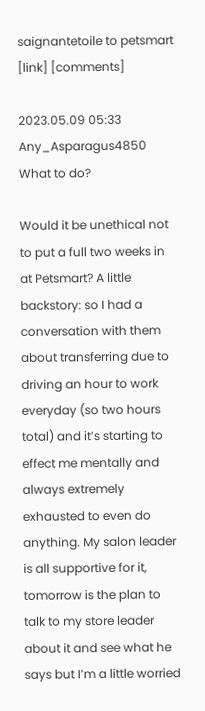saignantetoile to petsmart [link] [comments]

2023.05.09 05:33 Any_Asparagus4850 What to do?

Would it be unethical not to put a full two weeks in at Petsmart? A little backstory: so I had a conversation with them about transferring due to driving an hour to work everyday (so two hours total) and it’s starting to effect me mentally and always extremely exhausted to even do anything. My salon leader is all supportive for it, tomorrow is the plan to talk to my store leader about it and see what he says but I’m a little worried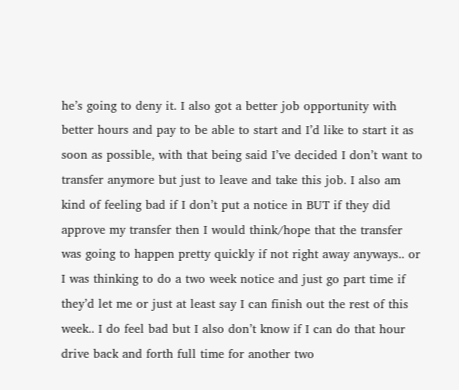he’s going to deny it. I also got a better job opportunity with better hours and pay to be able to start and I’d like to start it as soon as possible, with that being said I’ve decided I don’t want to transfer anymore but just to leave and take this job. I also am kind of feeling bad if I don’t put a notice in BUT if they did approve my transfer then I would think/hope that the transfer was going to happen pretty quickly if not right away anyways.. or I was thinking to do a two week notice and just go part time if they’d let me or just at least say I can finish out the rest of this week.. I do feel bad but I also don’t know if I can do that hour drive back and forth full time for another two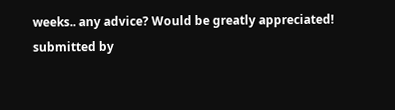weeks.. any advice? Would be greatly appreciated!
submitted by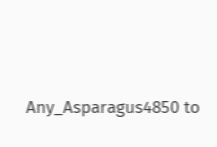Any_Asparagus4850 to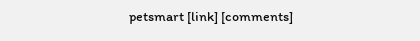petsmart [link] [comments]